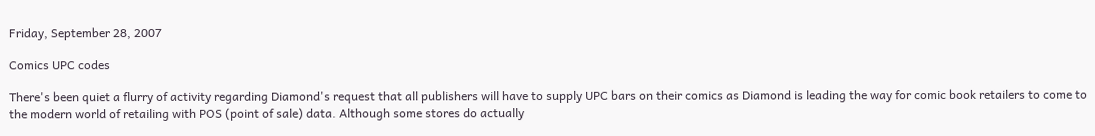Friday, September 28, 2007

Comics UPC codes

There's been quiet a flurry of activity regarding Diamond's request that all publishers will have to supply UPC bars on their comics as Diamond is leading the way for comic book retailers to come to the modern world of retailing with POS (point of sale) data. Although some stores do actually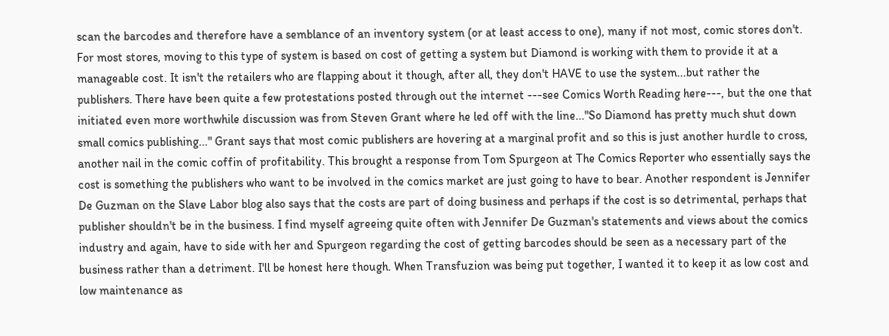scan the barcodes and therefore have a semblance of an inventory system (or at least access to one), many if not most, comic stores don't. For most stores, moving to this type of system is based on cost of getting a system but Diamond is working with them to provide it at a manageable cost. It isn't the retailers who are flapping about it though, after all, they don't HAVE to use the system...but rather the publishers. There have been quite a few protestations posted through out the internet ---see Comics Worth Reading here---, but the one that initiated even more worthwhile discussion was from Steven Grant where he led off with the line..."So Diamond has pretty much shut down small comics publishing..." Grant says that most comic publishers are hovering at a marginal profit and so this is just another hurdle to cross, another nail in the comic coffin of profitability. This brought a response from Tom Spurgeon at The Comics Reporter who essentially says the cost is something the publishers who want to be involved in the comics market are just going to have to bear. Another respondent is Jennifer De Guzman on the Slave Labor blog also says that the costs are part of doing business and perhaps if the cost is so detrimental, perhaps that publisher shouldn't be in the business. I find myself agreeing quite often with Jennifer De Guzman's statements and views about the comics industry and again, have to side with her and Spurgeon regarding the cost of getting barcodes should be seen as a necessary part of the business rather than a detriment. I'll be honest here though. When Transfuzion was being put together, I wanted it to keep it as low cost and low maintenance as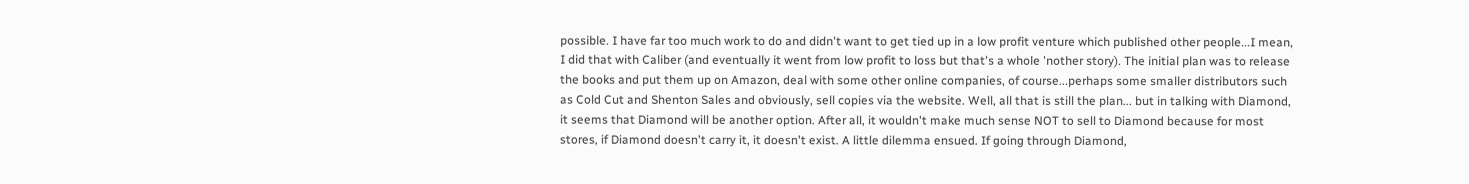possible. I have far too much work to do and didn't want to get tied up in a low profit venture which published other people...I mean, I did that with Caliber (and eventually it went from low profit to loss but that's a whole 'nother story). The initial plan was to release the books and put them up on Amazon, deal with some other online companies, of course...perhaps some smaller distributors such as Cold Cut and Shenton Sales and obviously, sell copies via the website. Well, all that is still the plan... but in talking with Diamond, it seems that Diamond will be another option. After all, it wouldn't make much sense NOT to sell to Diamond because for most stores, if Diamond doesn't carry it, it doesn't exist. A little dilemma ensued. If going through Diamond,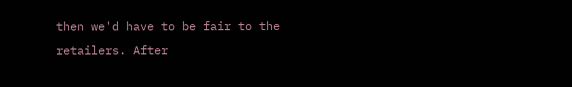then we'd have to be fair to the retailers. After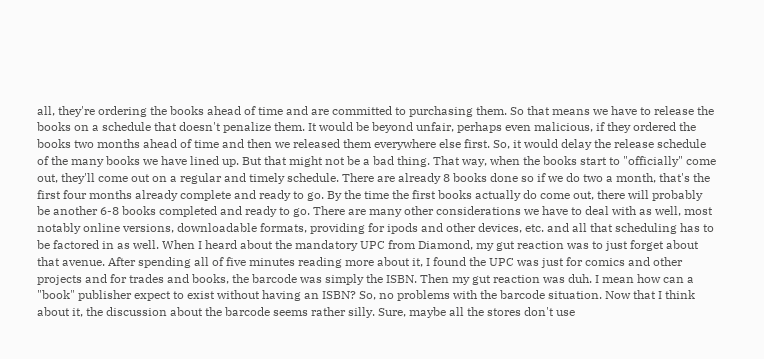all, they're ordering the books ahead of time and are committed to purchasing them. So that means we have to release the books on a schedule that doesn't penalize them. It would be beyond unfair, perhaps even malicious, if they ordered the books two months ahead of time and then we released them everywhere else first. So, it would delay the release schedule of the many books we have lined up. But that might not be a bad thing. That way, when the books start to "officially" come out, they'll come out on a regular and timely schedule. There are already 8 books done so if we do two a month, that's the first four months already complete and ready to go. By the time the first books actually do come out, there will probably be another 6-8 books completed and ready to go. There are many other considerations we have to deal with as well, most notably online versions, downloadable formats, providing for ipods and other devices, etc. and all that scheduling has to be factored in as well. When I heard about the mandatory UPC from Diamond, my gut reaction was to just forget about that avenue. After spending all of five minutes reading more about it, I found the UPC was just for comics and other projects and for trades and books, the barcode was simply the ISBN. Then my gut reaction was duh. I mean how can a "book" publisher expect to exist without having an ISBN? So, no problems with the barcode situation. Now that I think about it, the discussion about the barcode seems rather silly. Sure, maybe all the stores don't use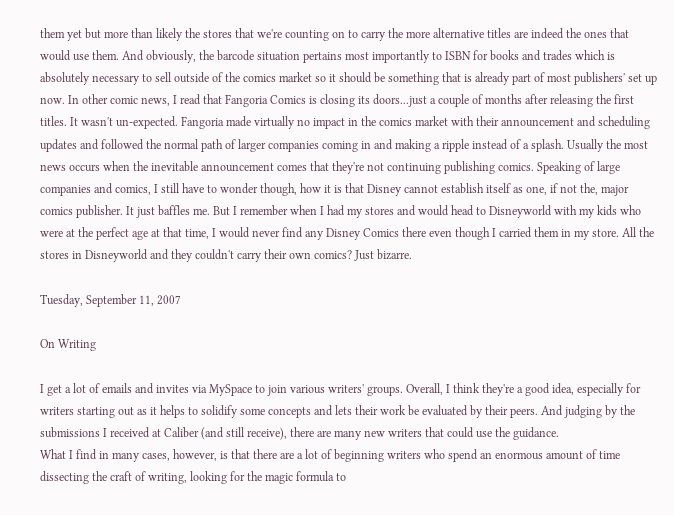them yet but more than likely the stores that we're counting on to carry the more alternative titles are indeed the ones that would use them. And obviously, the barcode situation pertains most importantly to ISBN for books and trades which is absolutely necessary to sell outside of the comics market so it should be something that is already part of most publishers' set up now. In other comic news, I read that Fangoria Comics is closing its doors...just a couple of months after releasing the first titles. It wasn't un-expected. Fangoria made virtually no impact in the comics market with their announcement and scheduling updates and followed the normal path of larger companies coming in and making a ripple instead of a splash. Usually the most news occurs when the inevitable announcement comes that they're not continuing publishing comics. Speaking of large companies and comics, I still have to wonder though, how it is that Disney cannot establish itself as one, if not the, major comics publisher. It just baffles me. But I remember when I had my stores and would head to Disneyworld with my kids who were at the perfect age at that time, I would never find any Disney Comics there even though I carried them in my store. All the stores in Disneyworld and they couldn't carry their own comics? Just bizarre.

Tuesday, September 11, 2007

On Writing

I get a lot of emails and invites via MySpace to join various writers' groups. Overall, I think they're a good idea, especially for writers starting out as it helps to solidify some concepts and lets their work be evaluated by their peers. And judging by the submissions I received at Caliber (and still receive), there are many new writers that could use the guidance.
What I find in many cases, however, is that there are a lot of beginning writers who spend an enormous amount of time dissecting the craft of writing, looking for the magic formula to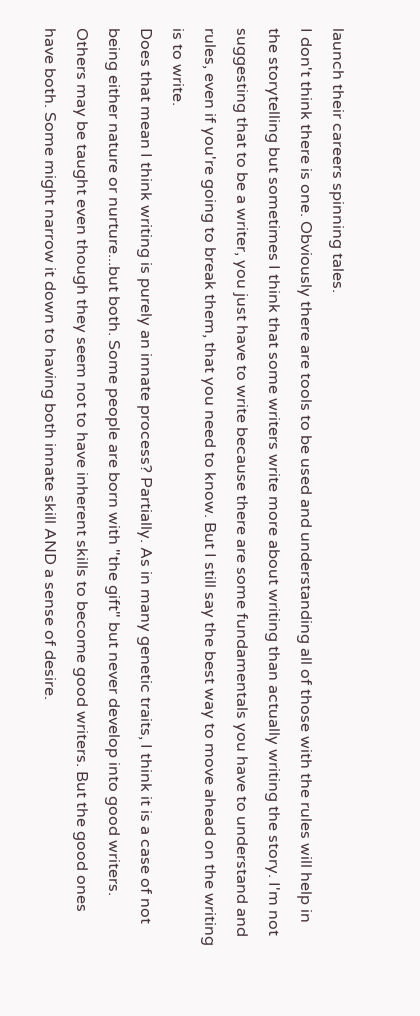launch their careers spinning tales.
I don't think there is one. Obviously there are tools to be used and understanding all of those with the rules will help in the storytelling but sometimes I think that some writers write more about writing than actually writing the story. I'm not suggesting that to be a writer, you just have to write because there are some fundamentals you have to understand and rules, even if you're going to break them, that you need to know. But I still say the best way to move ahead on the writing is to write.
Does that mean I think writing is purely an innate process? Partially. As in many genetic traits, I think it is a case of not being either nature or nurture...but both. Some people are born with "the gift" but never develop into good writers. Others may be taught even though they seem not to have inherent skills to become good writers. But the good ones have both. Some might narrow it down to having both innate skill AND a sense of desire.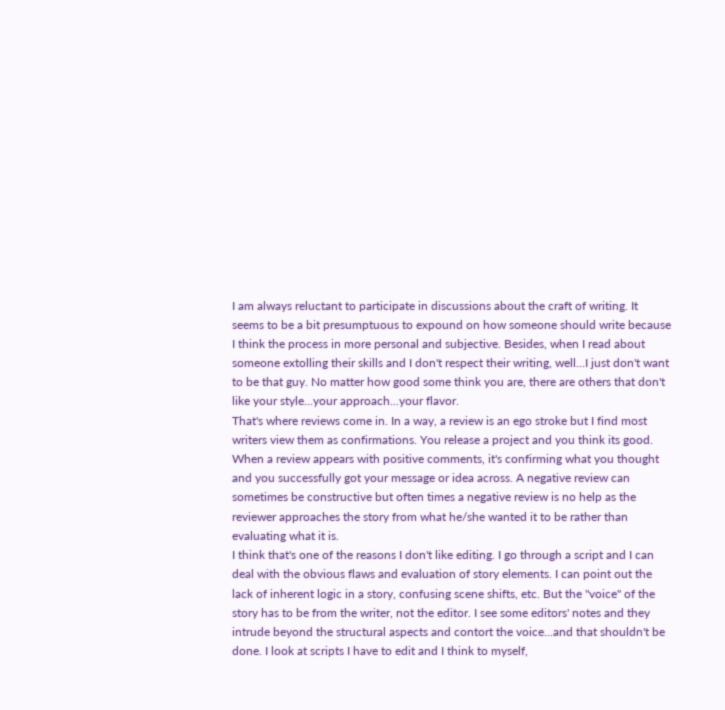I am always reluctant to participate in discussions about the craft of writing. It seems to be a bit presumptuous to expound on how someone should write because I think the process in more personal and subjective. Besides, when I read about someone extolling their skills and I don't respect their writing, well...I just don't want to be that guy. No matter how good some think you are, there are others that don't like your style...your approach...your flavor.
That's where reviews come in. In a way, a review is an ego stroke but I find most writers view them as confirmations. You release a project and you think its good. When a review appears with positive comments, it's confirming what you thought and you successfully got your message or idea across. A negative review can sometimes be constructive but often times a negative review is no help as the reviewer approaches the story from what he/she wanted it to be rather than evaluating what it is.
I think that's one of the reasons I don't like editing. I go through a script and I can deal with the obvious flaws and evaluation of story elements. I can point out the lack of inherent logic in a story, confusing scene shifts, etc. But the "voice" of the story has to be from the writer, not the editor. I see some editors' notes and they intrude beyond the structural aspects and contort the voice...and that shouldn't be done. I look at scripts I have to edit and I think to myself,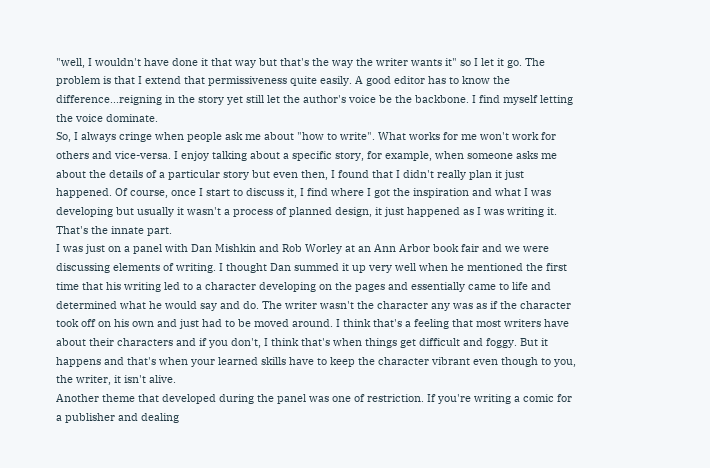"well, I wouldn't have done it that way but that's the way the writer wants it" so I let it go. The problem is that I extend that permissiveness quite easily. A good editor has to know the difference...reigning in the story yet still let the author's voice be the backbone. I find myself letting the voice dominate.
So, I always cringe when people ask me about "how to write". What works for me won't work for others and vice-versa. I enjoy talking about a specific story, for example, when someone asks me about the details of a particular story but even then, I found that I didn't really plan it just happened. Of course, once I start to discuss it, I find where I got the inspiration and what I was developing but usually it wasn't a process of planned design, it just happened as I was writing it. That's the innate part.
I was just on a panel with Dan Mishkin and Rob Worley at an Ann Arbor book fair and we were discussing elements of writing. I thought Dan summed it up very well when he mentioned the first time that his writing led to a character developing on the pages and essentially came to life and determined what he would say and do. The writer wasn't the character any was as if the character took off on his own and just had to be moved around. I think that's a feeling that most writers have about their characters and if you don't, I think that's when things get difficult and foggy. But it happens and that's when your learned skills have to keep the character vibrant even though to you, the writer, it isn't alive.
Another theme that developed during the panel was one of restriction. If you're writing a comic for a publisher and dealing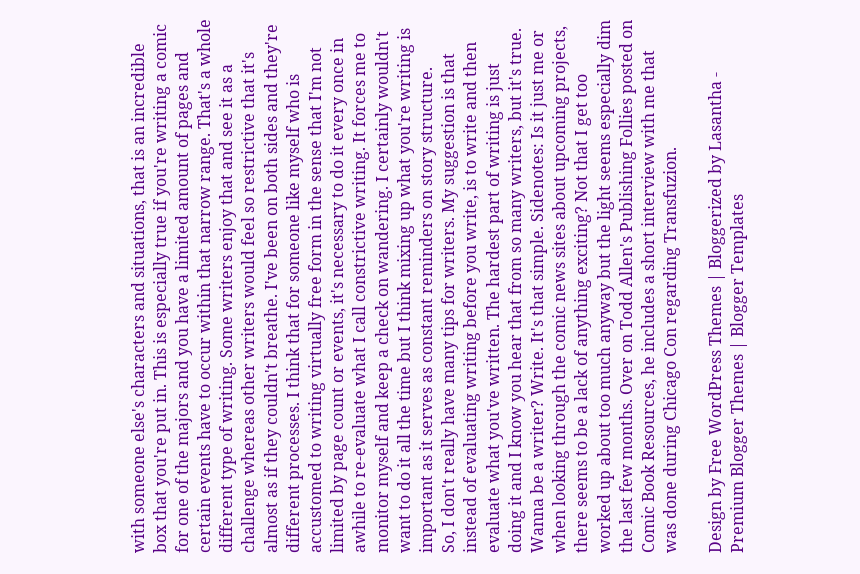with someone else's characters and situations, that is an incredible box that you're put in. This is especially true if you're writing a comic for one of the majors and you have a limited amount of pages and certain events have to occur within that narrow range. That's a whole different type of writing. Some writers enjoy that and see it as a challenge whereas other writers would feel so restrictive that it's almost as if they couldn't breathe. I've been on both sides and they're different processes. I think that for someone like myself who is accustomed to writing virtually free form in the sense that I'm not limited by page count or events, it's necessary to do it every once in awhile to re-evaluate what I call constrictive writing. It forces me to monitor myself and keep a check on wandering. I certainly wouldn't want to do it all the time but I think mixing up what you're writing is important as it serves as constant reminders on story structure.
So, I don't really have many tips for writers. My suggestion is that instead of evaluating writing before you write, is to write and then evaluate what you've written. The hardest part of writing is just doing it and I know you hear that from so many writers, but it's true. Wanna be a writer? Write. It's that simple. Sidenotes: Is it just me or when looking through the comic news sites about upcoming projects, there seems to be a lack of anything exciting? Not that I get too worked up about too much anyway but the light seems especially dim the last few months. Over on Todd Allen's Publishing Follies posted on Comic Book Resources, he includes a short interview with me that was done during Chicago Con regarding Transfuzion.

Design by Free WordPress Themes | Bloggerized by Lasantha - Premium Blogger Themes | Blogger Templates